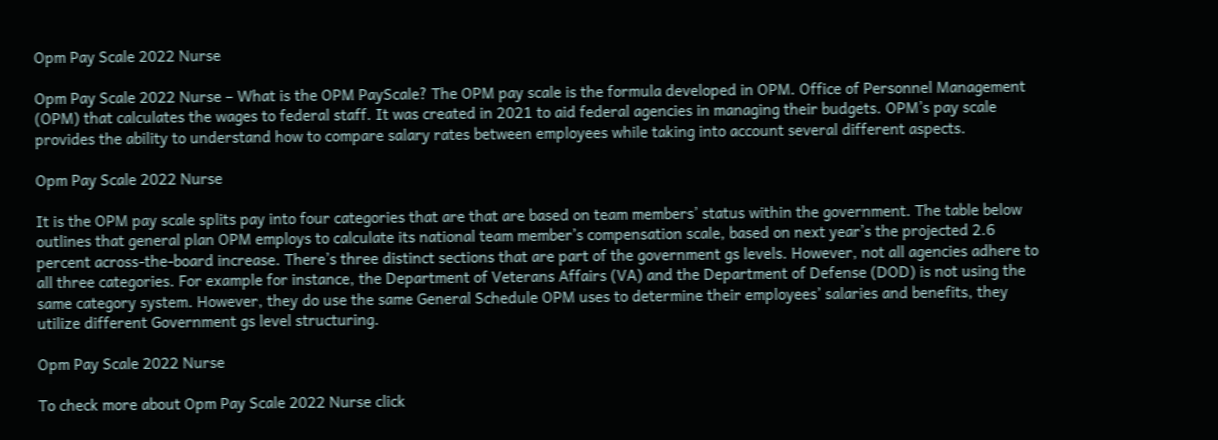Opm Pay Scale 2022 Nurse

Opm Pay Scale 2022 Nurse – What is the OPM PayScale? The OPM pay scale is the formula developed in OPM. Office of Personnel Management (OPM) that calculates the wages to federal staff. It was created in 2021 to aid federal agencies in managing their budgets. OPM’s pay scale provides the ability to understand how to compare salary rates between employees while taking into account several different aspects.

Opm Pay Scale 2022 Nurse

It is the OPM pay scale splits pay into four categories that are that are based on team members’ status within the government. The table below outlines that general plan OPM employs to calculate its national team member’s compensation scale, based on next year’s the projected 2.6 percent across-the-board increase. There’s three distinct sections that are part of the government gs levels. However, not all agencies adhere to all three categories. For example for instance, the Department of Veterans Affairs (VA) and the Department of Defense (DOD) is not using the same category system. However, they do use the same General Schedule OPM uses to determine their employees’ salaries and benefits, they utilize different Government gs level structuring.

Opm Pay Scale 2022 Nurse

To check more about Opm Pay Scale 2022 Nurse click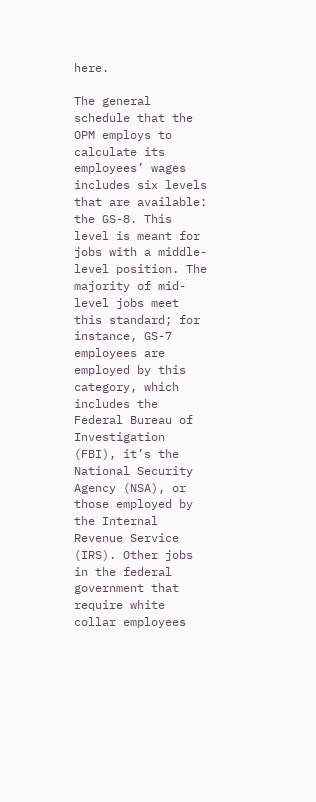here.

The general schedule that the OPM employs to calculate its employees’ wages includes six levels that are available: the GS-8. This level is meant for jobs with a middle-level position. The majority of mid-level jobs meet this standard; for instance, GS-7 employees are employed by this category, which includes the Federal Bureau of Investigation (FBI), it’s the National Security Agency (NSA), or those employed by the Internal Revenue Service (IRS). Other jobs in the federal government that require white collar employees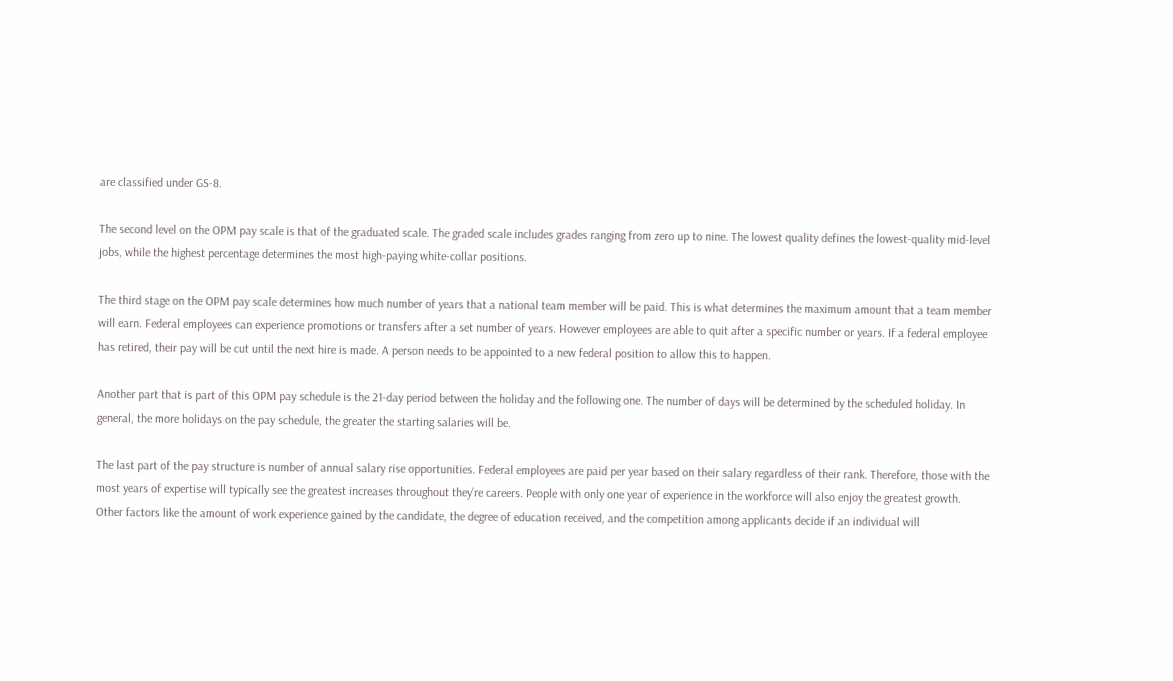are classified under GS-8.

The second level on the OPM pay scale is that of the graduated scale. The graded scale includes grades ranging from zero up to nine. The lowest quality defines the lowest-quality mid-level jobs, while the highest percentage determines the most high-paying white-collar positions.

The third stage on the OPM pay scale determines how much number of years that a national team member will be paid. This is what determines the maximum amount that a team member will earn. Federal employees can experience promotions or transfers after a set number of years. However employees are able to quit after a specific number or years. If a federal employee has retired, their pay will be cut until the next hire is made. A person needs to be appointed to a new federal position to allow this to happen.

Another part that is part of this OPM pay schedule is the 21-day period between the holiday and the following one. The number of days will be determined by the scheduled holiday. In general, the more holidays on the pay schedule, the greater the starting salaries will be.

The last part of the pay structure is number of annual salary rise opportunities. Federal employees are paid per year based on their salary regardless of their rank. Therefore, those with the most years of expertise will typically see the greatest increases throughout they’re careers. People with only one year of experience in the workforce will also enjoy the greatest growth. Other factors like the amount of work experience gained by the candidate, the degree of education received, and the competition among applicants decide if an individual will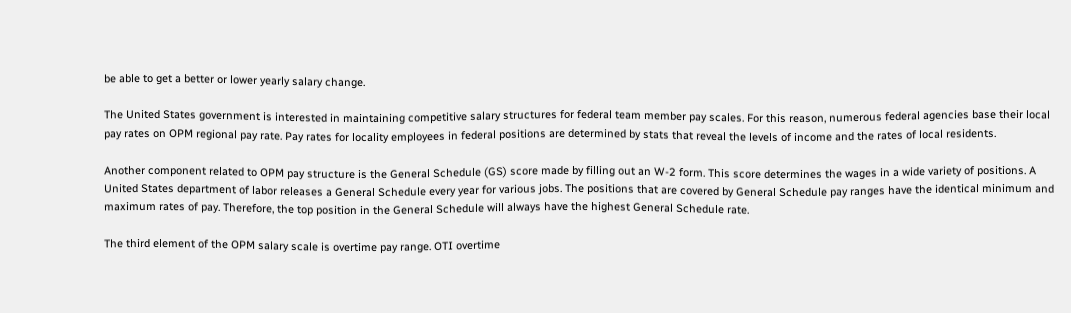be able to get a better or lower yearly salary change.

The United States government is interested in maintaining competitive salary structures for federal team member pay scales. For this reason, numerous federal agencies base their local pay rates on OPM regional pay rate. Pay rates for locality employees in federal positions are determined by stats that reveal the levels of income and the rates of local residents.

Another component related to OPM pay structure is the General Schedule (GS) score made by filling out an W-2 form. This score determines the wages in a wide variety of positions. A United States department of labor releases a General Schedule every year for various jobs. The positions that are covered by General Schedule pay ranges have the identical minimum and maximum rates of pay. Therefore, the top position in the General Schedule will always have the highest General Schedule rate.

The third element of the OPM salary scale is overtime pay range. OTI overtime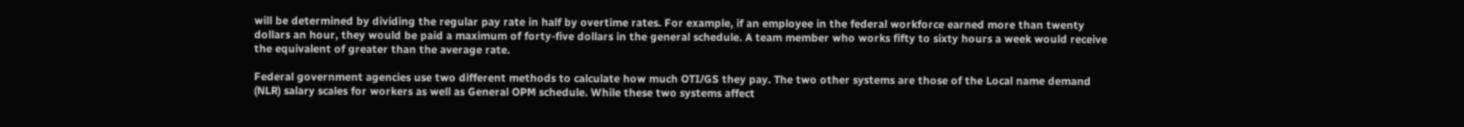will be determined by dividing the regular pay rate in half by overtime rates. For example, if an employee in the federal workforce earned more than twenty dollars an hour, they would be paid a maximum of forty-five dollars in the general schedule. A team member who works fifty to sixty hours a week would receive the equivalent of greater than the average rate.

Federal government agencies use two different methods to calculate how much OTI/GS they pay. The two other systems are those of the Local name demand (NLR) salary scales for workers as well as General OPM schedule. While these two systems affect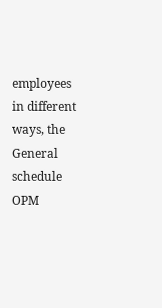employees in different ways, the General schedule OPM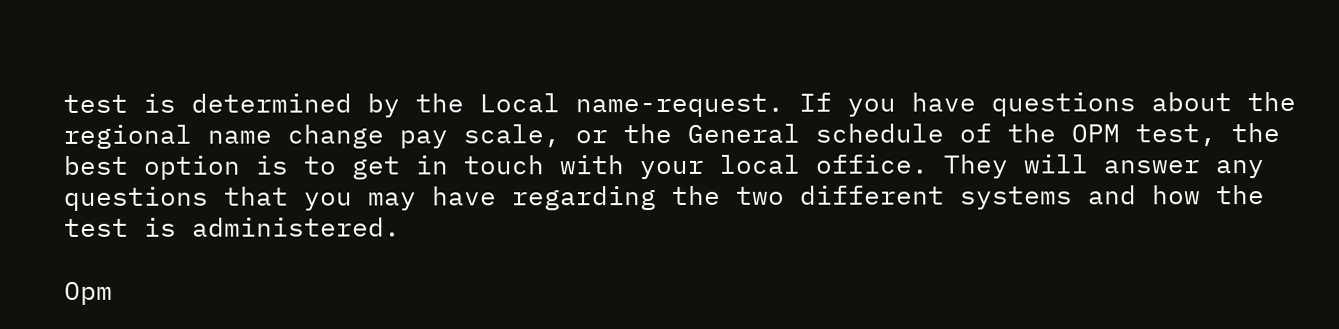test is determined by the Local name-request. If you have questions about the regional name change pay scale, or the General schedule of the OPM test, the best option is to get in touch with your local office. They will answer any questions that you may have regarding the two different systems and how the test is administered.

Opm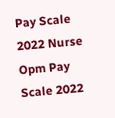Pay Scale 2022 Nurse
Opm Pay Scale 2022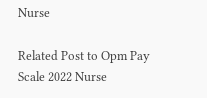Nurse

Related Post to Opm Pay Scale 2022 Nurse